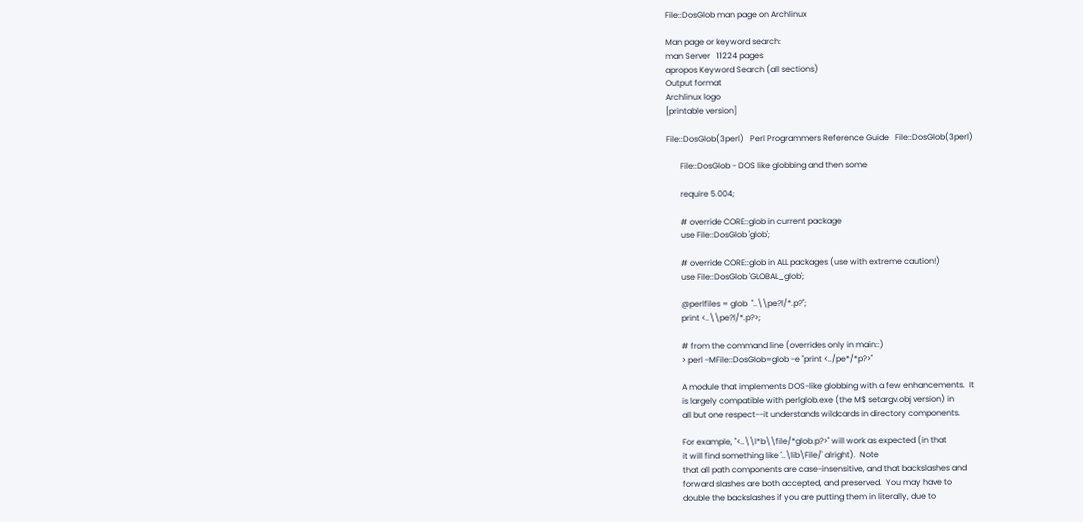File::DosGlob man page on Archlinux

Man page or keyword search:
man Server   11224 pages
apropos Keyword Search (all sections)
Output format
Archlinux logo
[printable version]

File::DosGlob(3perl)   Perl Programmers Reference Guide   File::DosGlob(3perl)

       File::DosGlob - DOS like globbing and then some

       require 5.004;

       # override CORE::glob in current package
       use File::DosGlob 'glob';

       # override CORE::glob in ALL packages (use with extreme caution!)
       use File::DosGlob 'GLOBAL_glob';

       @perlfiles = glob  "..\\pe?l/*.p?";
       print <..\\pe?l/*.p?>;

       # from the command line (overrides only in main::)
       > perl -MFile::DosGlob=glob -e "print <../pe*/*p?>"

       A module that implements DOS-like globbing with a few enhancements.  It
       is largely compatible with perlglob.exe (the M$ setargv.obj version) in
       all but one respect--it understands wildcards in directory components.

       For example, "<..\\l*b\\file/*glob.p?>" will work as expected (in that
       it will find something like '..\lib\File/' alright).  Note
       that all path components are case-insensitive, and that backslashes and
       forward slashes are both accepted, and preserved.  You may have to
       double the backslashes if you are putting them in literally, due to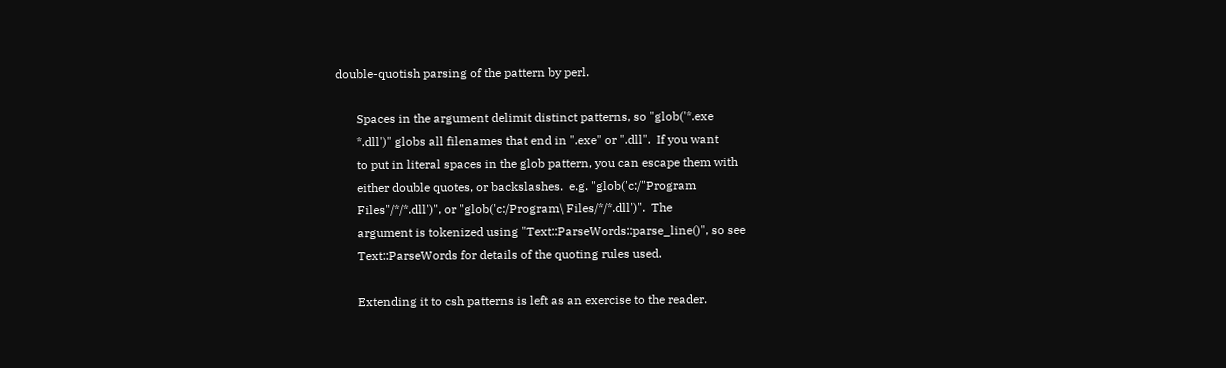double-quotish parsing of the pattern by perl.

       Spaces in the argument delimit distinct patterns, so "glob('*.exe
       *.dll')" globs all filenames that end in ".exe" or ".dll".  If you want
       to put in literal spaces in the glob pattern, you can escape them with
       either double quotes, or backslashes.  e.g. "glob('c:/"Program
       Files"/*/*.dll')", or "glob('c:/Program\ Files/*/*.dll')".  The
       argument is tokenized using "Text::ParseWords::parse_line()", so see
       Text::ParseWords for details of the quoting rules used.

       Extending it to csh patterns is left as an exercise to the reader.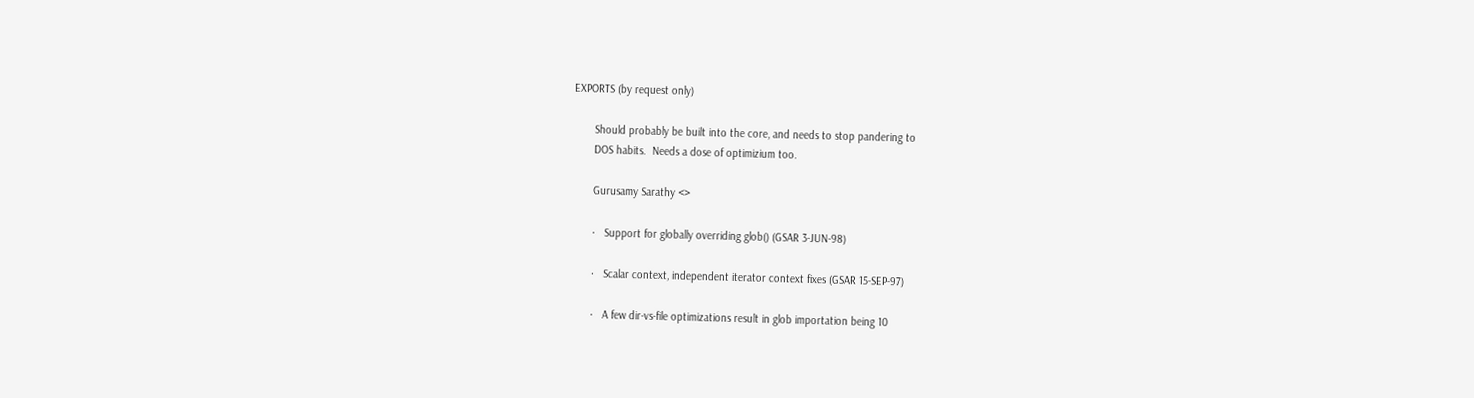EXPORTS (by request only)

       Should probably be built into the core, and needs to stop pandering to
       DOS habits.  Needs a dose of optimizium too.

       Gurusamy Sarathy <>

       ·   Support for globally overriding glob() (GSAR 3-JUN-98)

       ·   Scalar context, independent iterator context fixes (GSAR 15-SEP-97)

       ·   A few dir-vs-file optimizations result in glob importation being 10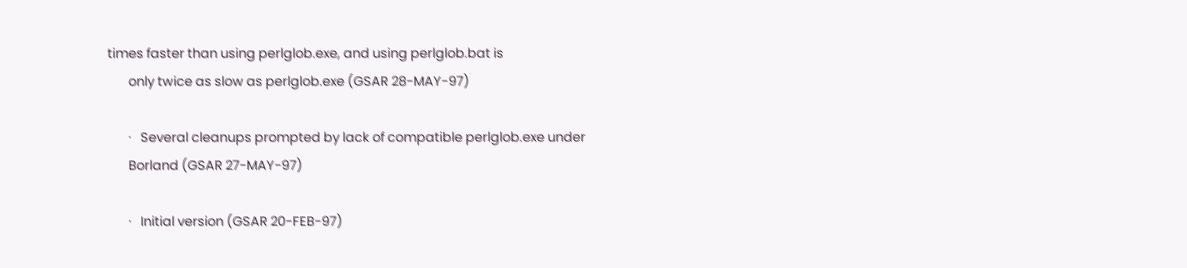times faster than using perlglob.exe, and using perlglob.bat is
       only twice as slow as perlglob.exe (GSAR 28-MAY-97)

       ·   Several cleanups prompted by lack of compatible perlglob.exe under
       Borland (GSAR 27-MAY-97)

       ·   Initial version (GSAR 20-FEB-97)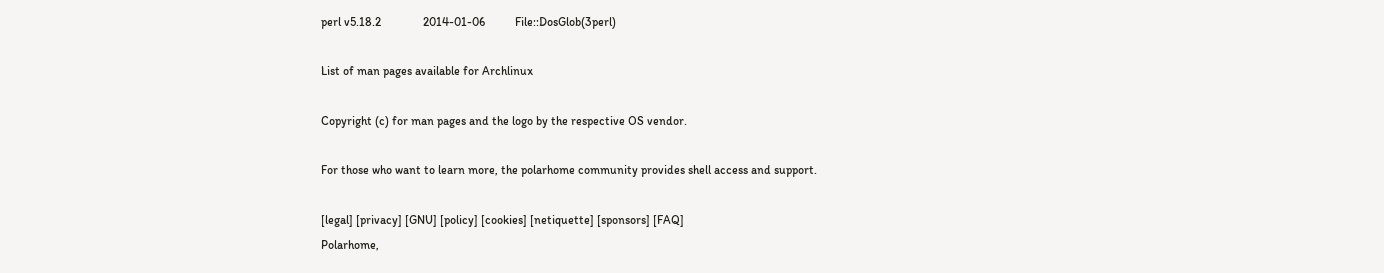perl v5.18.2              2014-01-06          File::DosGlob(3perl)

List of man pages available for Archlinux

Copyright (c) for man pages and the logo by the respective OS vendor.

For those who want to learn more, the polarhome community provides shell access and support.

[legal] [privacy] [GNU] [policy] [cookies] [netiquette] [sponsors] [FAQ]
Polarhome,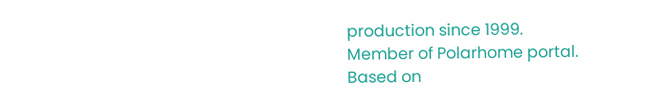production since 1999.
Member of Polarhome portal.
Based on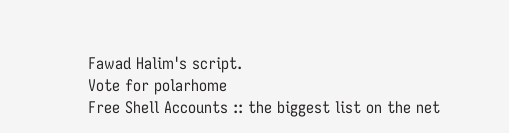Fawad Halim's script.
Vote for polarhome
Free Shell Accounts :: the biggest list on the net